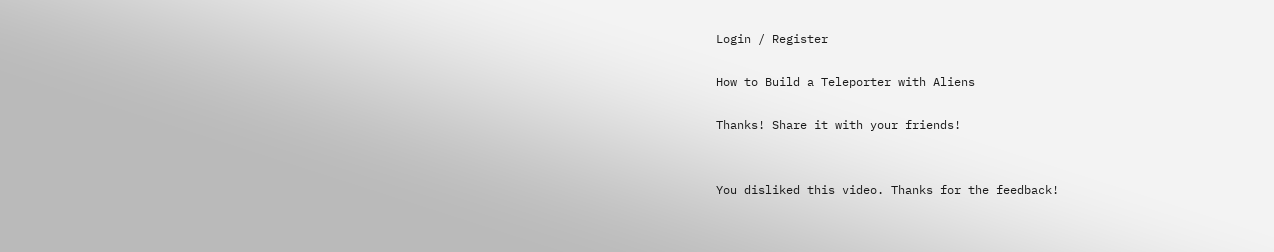Login / Register

How to Build a Teleporter with Aliens

Thanks! Share it with your friends!


You disliked this video. Thanks for the feedback!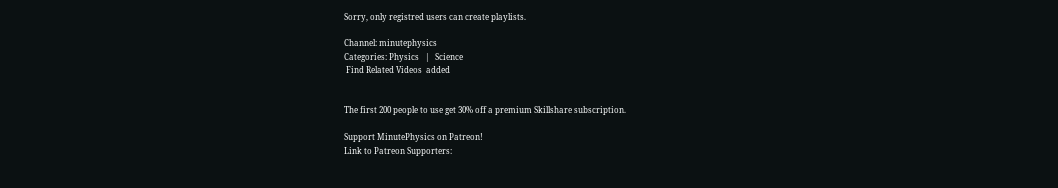Sorry, only registred users can create playlists.

Channel: minutephysics
Categories: Physics   |   Science
 Find Related Videos  added


The first 200 people to use get 30% off a premium Skillshare subscription.

Support MinutePhysics on Patreon!
Link to Patreon Supporters: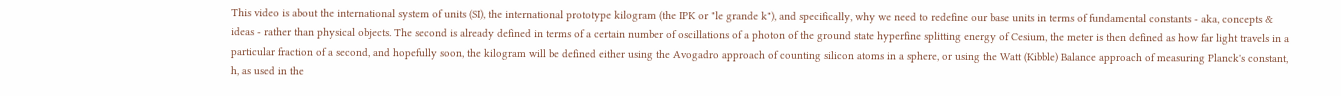This video is about the international system of units (SI), the international prototype kilogram (the IPK or "le grande k"), and specifically, why we need to redefine our base units in terms of fundamental constants - aka, concepts & ideas - rather than physical objects. The second is already defined in terms of a certain number of oscillations of a photon of the ground state hyperfine splitting energy of Cesium, the meter is then defined as how far light travels in a particular fraction of a second, and hopefully soon, the kilogram will be defined either using the Avogadro approach of counting silicon atoms in a sphere, or using the Watt (Kibble) Balance approach of measuring Planck's constant, h, as used in the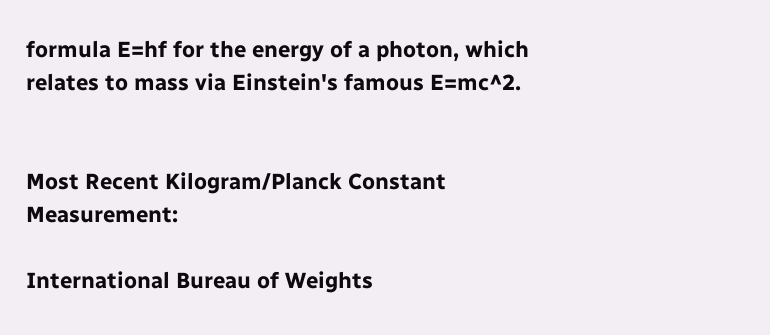formula E=hf for the energy of a photon, which relates to mass via Einstein's famous E=mc^2.


Most Recent Kilogram/Planck Constant Measurement:

International Bureau of Weights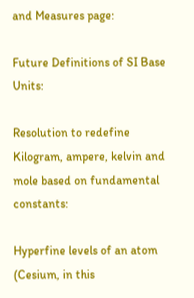and Measures page:

Future Definitions of SI Base Units:

Resolution to redefine Kilogram, ampere, kelvin and mole based on fundamental constants:

Hyperfine levels of an atom (Cesium, in this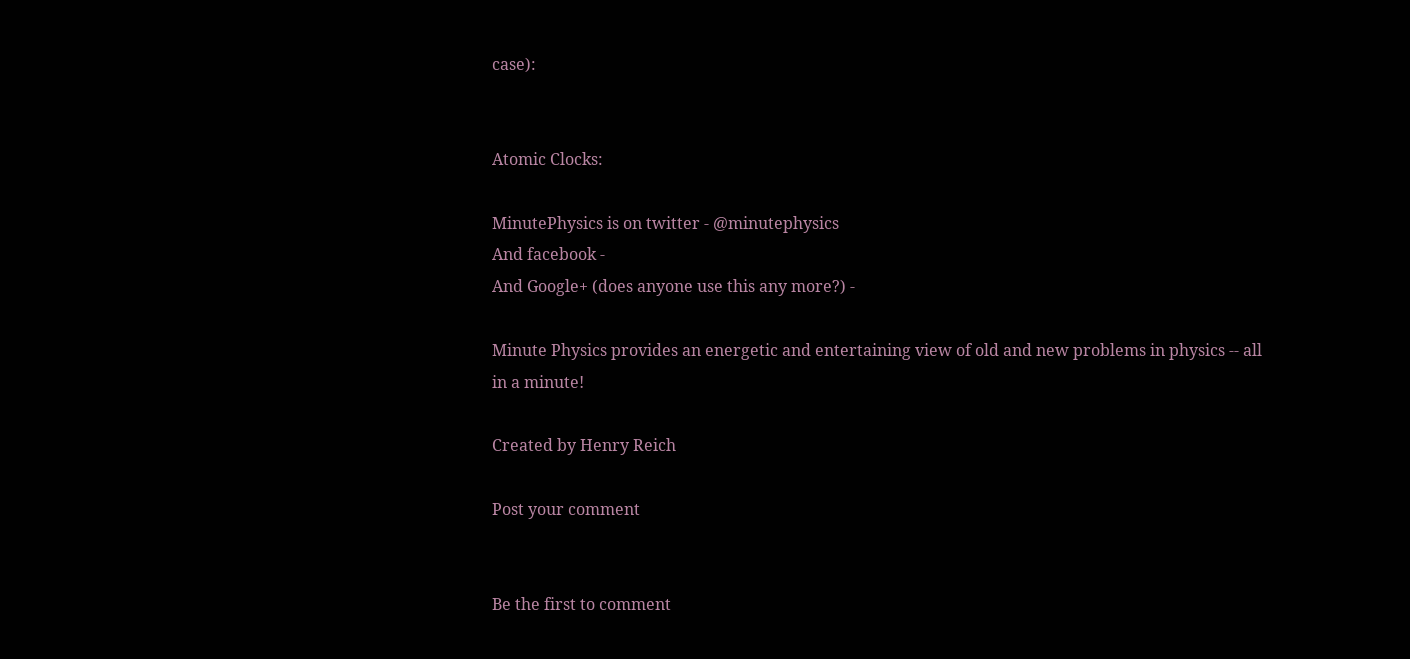case):


Atomic Clocks:

MinutePhysics is on twitter - @minutephysics
And facebook -
And Google+ (does anyone use this any more?) -

Minute Physics provides an energetic and entertaining view of old and new problems in physics -- all in a minute!

Created by Henry Reich

Post your comment


Be the first to comment